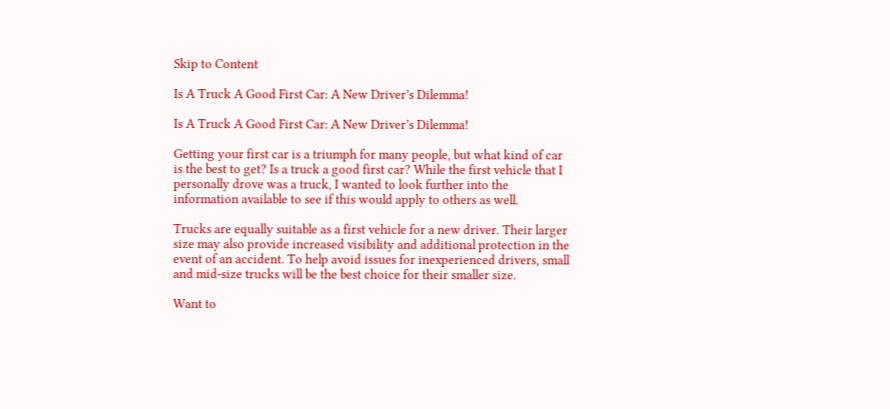Skip to Content

Is A Truck A Good First Car: A New Driver’s Dilemma!

Is A Truck A Good First Car: A New Driver’s Dilemma!

Getting your first car is a triumph for many people, but what kind of car is the best to get? Is a truck a good first car? While the first vehicle that I personally drove was a truck, I wanted to look further into the information available to see if this would apply to others as well.

Trucks are equally suitable as a first vehicle for a new driver. Their larger size may also provide increased visibility and additional protection in the event of an accident. To help avoid issues for inexperienced drivers, small and mid-size trucks will be the best choice for their smaller size.

Want to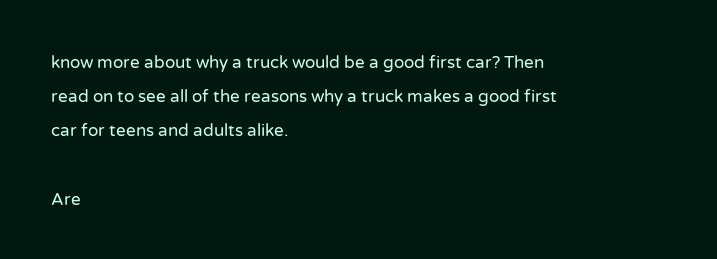know more about why a truck would be a good first car? Then read on to see all of the reasons why a truck makes a good first car for teens and adults alike.

Are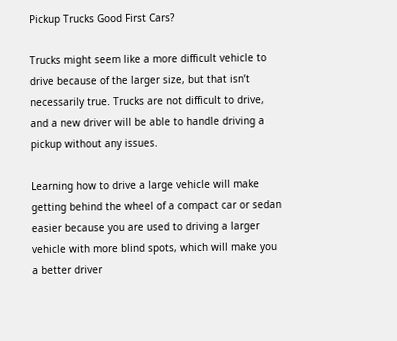Pickup Trucks Good First Cars?

Trucks might seem like a more difficult vehicle to drive because of the larger size, but that isn’t necessarily true. Trucks are not difficult to drive, and a new driver will be able to handle driving a pickup without any issues.

Learning how to drive a large vehicle will make getting behind the wheel of a compact car or sedan easier because you are used to driving a larger vehicle with more blind spots, which will make you a better driver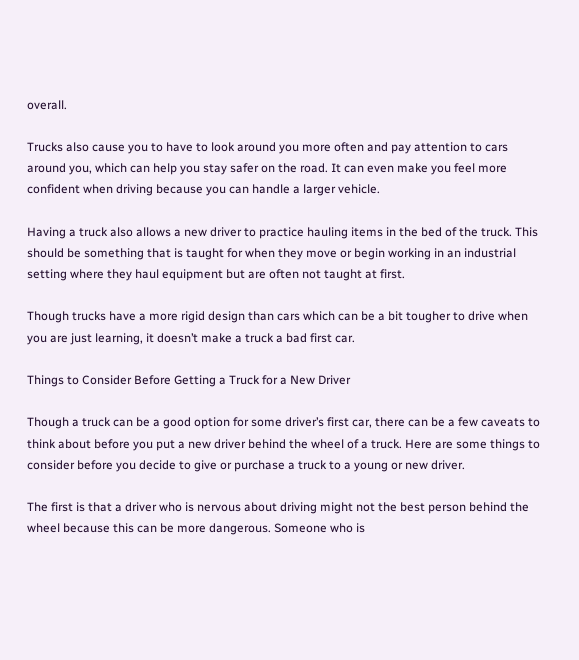overall.

Trucks also cause you to have to look around you more often and pay attention to cars around you, which can help you stay safer on the road. It can even make you feel more confident when driving because you can handle a larger vehicle.

Having a truck also allows a new driver to practice hauling items in the bed of the truck. This should be something that is taught for when they move or begin working in an industrial setting where they haul equipment but are often not taught at first.

Though trucks have a more rigid design than cars which can be a bit tougher to drive when you are just learning, it doesn’t make a truck a bad first car.

Things to Consider Before Getting a Truck for a New Driver

Though a truck can be a good option for some driver’s first car, there can be a few caveats to think about before you put a new driver behind the wheel of a truck. Here are some things to consider before you decide to give or purchase a truck to a young or new driver.

The first is that a driver who is nervous about driving might not the best person behind the wheel because this can be more dangerous. Someone who is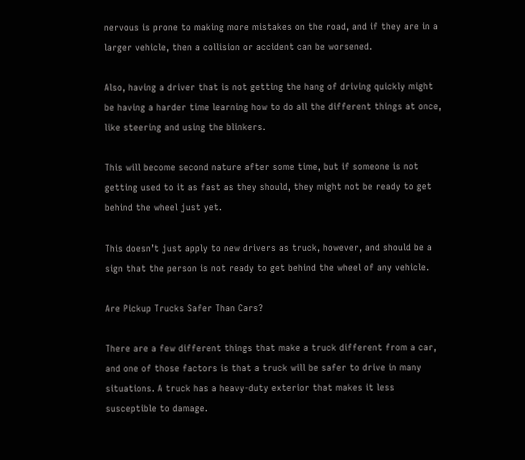nervous is prone to making more mistakes on the road, and if they are in a larger vehicle, then a collision or accident can be worsened.

Also, having a driver that is not getting the hang of driving quickly might be having a harder time learning how to do all the different things at once, like steering and using the blinkers.

This will become second nature after some time, but if someone is not getting used to it as fast as they should, they might not be ready to get behind the wheel just yet.

This doesn’t just apply to new drivers as truck, however, and should be a sign that the person is not ready to get behind the wheel of any vehicle.

Are Pickup Trucks Safer Than Cars?

There are a few different things that make a truck different from a car, and one of those factors is that a truck will be safer to drive in many situations. A truck has a heavy-duty exterior that makes it less susceptible to damage.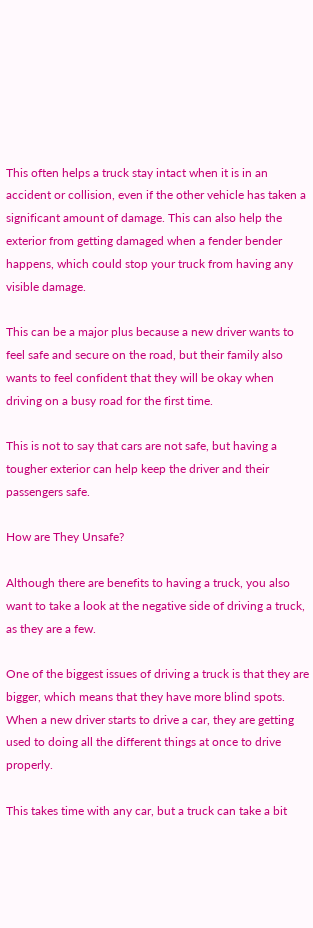This often helps a truck stay intact when it is in an accident or collision, even if the other vehicle has taken a significant amount of damage. This can also help the exterior from getting damaged when a fender bender happens, which could stop your truck from having any visible damage.

This can be a major plus because a new driver wants to feel safe and secure on the road, but their family also wants to feel confident that they will be okay when driving on a busy road for the first time.

This is not to say that cars are not safe, but having a tougher exterior can help keep the driver and their passengers safe.

How are They Unsafe?

Although there are benefits to having a truck, you also want to take a look at the negative side of driving a truck, as they are a few.

One of the biggest issues of driving a truck is that they are bigger, which means that they have more blind spots. When a new driver starts to drive a car, they are getting used to doing all the different things at once to drive properly.

This takes time with any car, but a truck can take a bit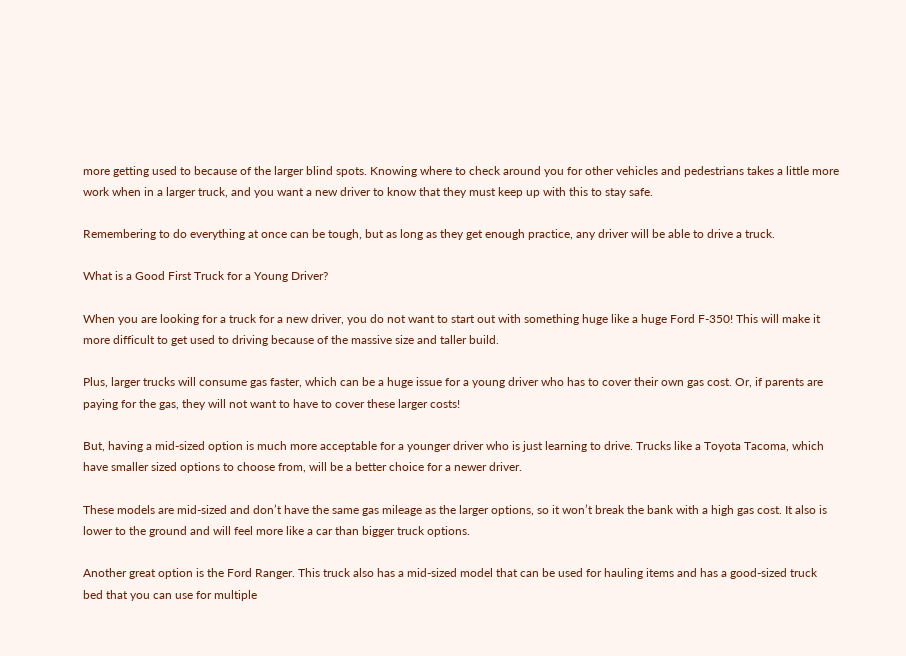more getting used to because of the larger blind spots. Knowing where to check around you for other vehicles and pedestrians takes a little more work when in a larger truck, and you want a new driver to know that they must keep up with this to stay safe.

Remembering to do everything at once can be tough, but as long as they get enough practice, any driver will be able to drive a truck.

What is a Good First Truck for a Young Driver?

When you are looking for a truck for a new driver, you do not want to start out with something huge like a huge Ford F-350! This will make it more difficult to get used to driving because of the massive size and taller build.

Plus, larger trucks will consume gas faster, which can be a huge issue for a young driver who has to cover their own gas cost. Or, if parents are paying for the gas, they will not want to have to cover these larger costs!

But, having a mid-sized option is much more acceptable for a younger driver who is just learning to drive. Trucks like a Toyota Tacoma, which have smaller sized options to choose from, will be a better choice for a newer driver.

These models are mid-sized and don’t have the same gas mileage as the larger options, so it won’t break the bank with a high gas cost. It also is lower to the ground and will feel more like a car than bigger truck options.

Another great option is the Ford Ranger. This truck also has a mid-sized model that can be used for hauling items and has a good-sized truck bed that you can use for multiple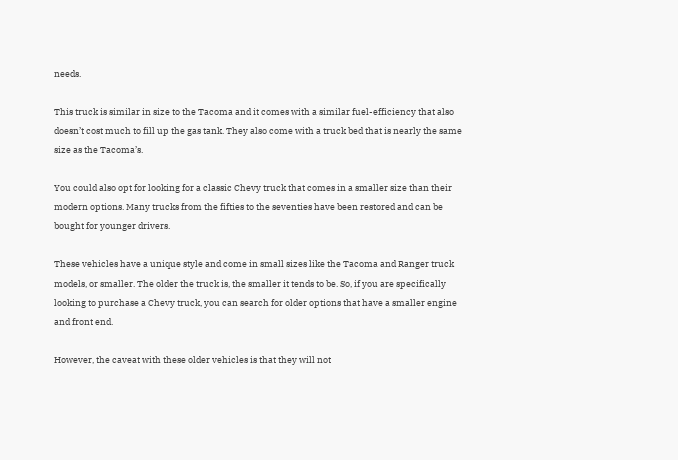needs.

This truck is similar in size to the Tacoma and it comes with a similar fuel-efficiency that also doesn’t cost much to fill up the gas tank. They also come with a truck bed that is nearly the same size as the Tacoma’s.

You could also opt for looking for a classic Chevy truck that comes in a smaller size than their modern options. Many trucks from the fifties to the seventies have been restored and can be bought for younger drivers.

These vehicles have a unique style and come in small sizes like the Tacoma and Ranger truck models, or smaller. The older the truck is, the smaller it tends to be. So, if you are specifically looking to purchase a Chevy truck, you can search for older options that have a smaller engine and front end.

However, the caveat with these older vehicles is that they will not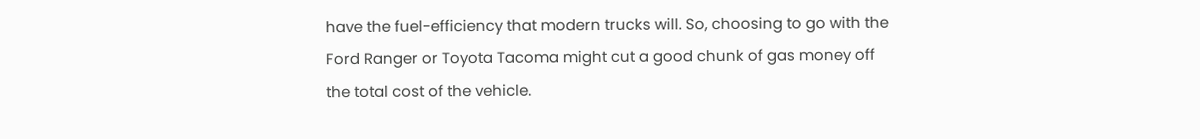have the fuel-efficiency that modern trucks will. So, choosing to go with the Ford Ranger or Toyota Tacoma might cut a good chunk of gas money off the total cost of the vehicle.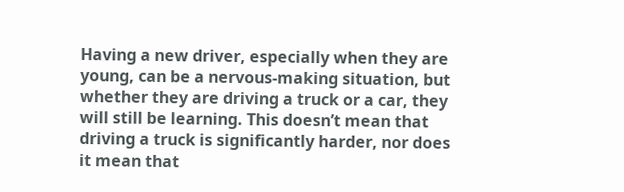Having a new driver, especially when they are young, can be a nervous-making situation, but whether they are driving a truck or a car, they will still be learning. This doesn’t mean that driving a truck is significantly harder, nor does it mean that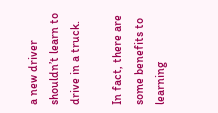a new driver shouldn’t learn to drive in a truck.

In fact, there are some benefits to learning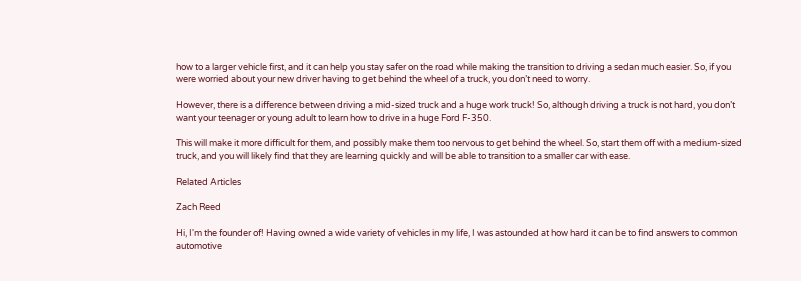how to a larger vehicle first, and it can help you stay safer on the road while making the transition to driving a sedan much easier. So, if you were worried about your new driver having to get behind the wheel of a truck, you don’t need to worry.

However, there is a difference between driving a mid-sized truck and a huge work truck! So, although driving a truck is not hard, you don’t want your teenager or young adult to learn how to drive in a huge Ford F-350.

This will make it more difficult for them, and possibly make them too nervous to get behind the wheel. So, start them off with a medium-sized truck, and you will likely find that they are learning quickly and will be able to transition to a smaller car with ease.

Related Articles

Zach Reed

Hi, I'm the founder of! Having owned a wide variety of vehicles in my life, I was astounded at how hard it can be to find answers to common automotive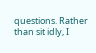questions. Rather than sit idly, I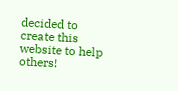decided to create this website to help others!